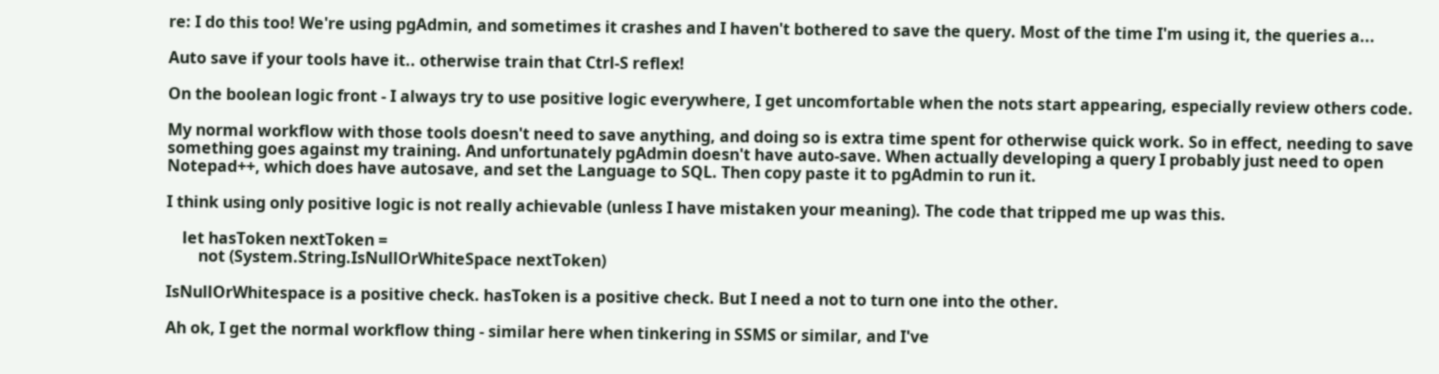re: I do this too! We're using pgAdmin, and sometimes it crashes and I haven't bothered to save the query. Most of the time I'm using it, the queries a...

Auto save if your tools have it.. otherwise train that Ctrl-S reflex!

On the boolean logic front - I always try to use positive logic everywhere, I get uncomfortable when the nots start appearing, especially review others code.

My normal workflow with those tools doesn't need to save anything, and doing so is extra time spent for otherwise quick work. So in effect, needing to save something goes against my training. And unfortunately pgAdmin doesn't have auto-save. When actually developing a query I probably just need to open Notepad++, which does have autosave, and set the Language to SQL. Then copy paste it to pgAdmin to run it.

I think using only positive logic is not really achievable (unless I have mistaken your meaning). The code that tripped me up was this.

    let hasToken nextToken =
        not (System.String.IsNullOrWhiteSpace nextToken)

IsNullOrWhitespace is a positive check. hasToken is a positive check. But I need a not to turn one into the other.

Ah ok, I get the normal workflow thing - similar here when tinkering in SSMS or similar, and I've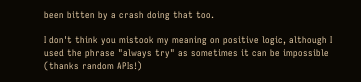been bitten by a crash doing that too.

I don't think you mistook my meaning on positive logic, although I used the phrase "always try" as sometimes it can be impossible (thanks random APIs!)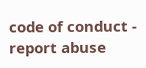code of conduct - report abuse